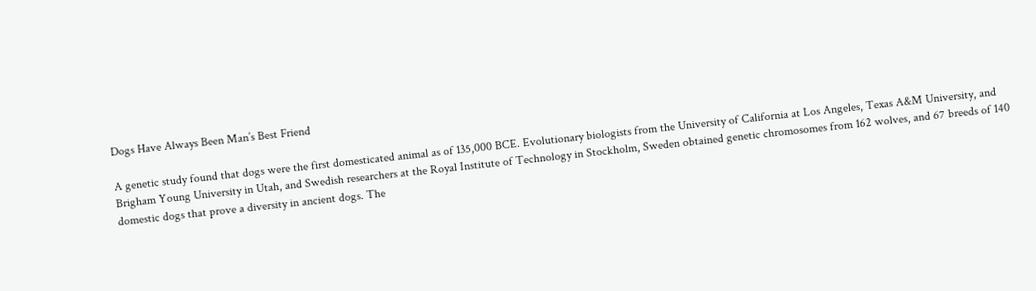Dogs Have Always Been Man’s Best Friend

A genetic study found that dogs were the first domesticated animal as of 135,000 BCE. Evolutionary biologists from the University of California at Los Angeles, Texas A&M University, and Brigham Young University in Utah, and Swedish researchers at the Royal Institute of Technology in Stockholm, Sweden obtained genetic chromosomes from 162 wolves, and 67 breeds of 140 domestic dogs that prove a diversity in ancient dogs. The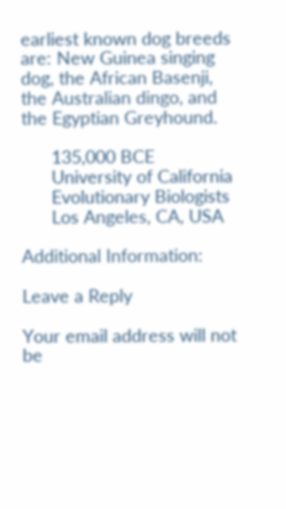earliest known dog breeds are: New Guinea singing dog, the African Basenji, the Australian dingo, and the Egyptian Greyhound.

      135,000 BCE
      University of California
      Evolutionary Biologists
      Los Angeles, CA, USA

Additional Information:

Leave a Reply

Your email address will not be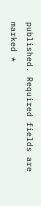published. Required fields are marked *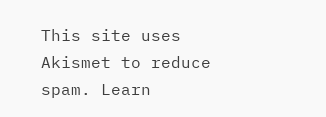This site uses Akismet to reduce spam. Learn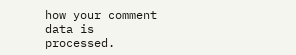how your comment data is processed.